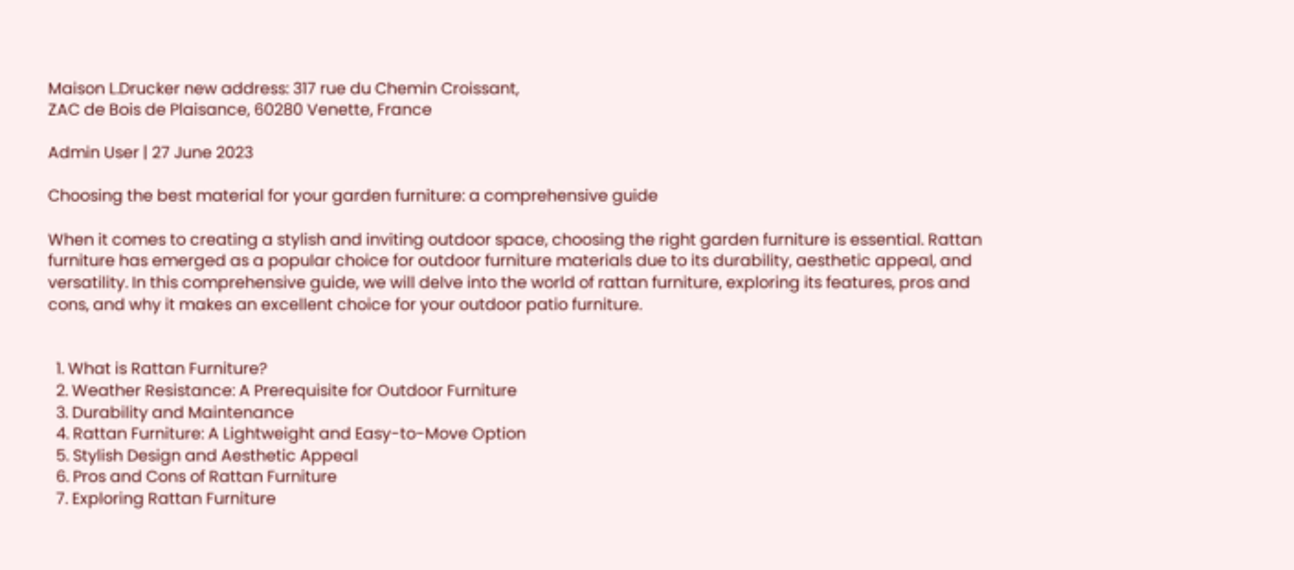Maison L.Drucker new address: 317 rue du Chemin Croissant,
ZAC de Bois de Plaisance, 60280 Venette, France

Admin User | 27 June 2023

Choosing the best material for your garden furniture: a comprehensive guide

When it comes to creating a stylish and inviting outdoor space, choosing the right garden furniture is essential. Rattan furniture has emerged as a popular choice for outdoor furniture materials due to its durability, aesthetic appeal, and versatility. In this comprehensive guide, we will delve into the world of rattan furniture, exploring its features, pros and cons, and why it makes an excellent choice for your outdoor patio furniture.


  1. What is Rattan Furniture?
  2. Weather Resistance: A Prerequisite for Outdoor Furniture
  3. Durability and Maintenance
  4. Rattan Furniture: A Lightweight and Easy-to-Move Option
  5. Stylish Design and Aesthetic Appeal
  6. Pros and Cons of Rattan Furniture
  7. Exploring Rattan Furniture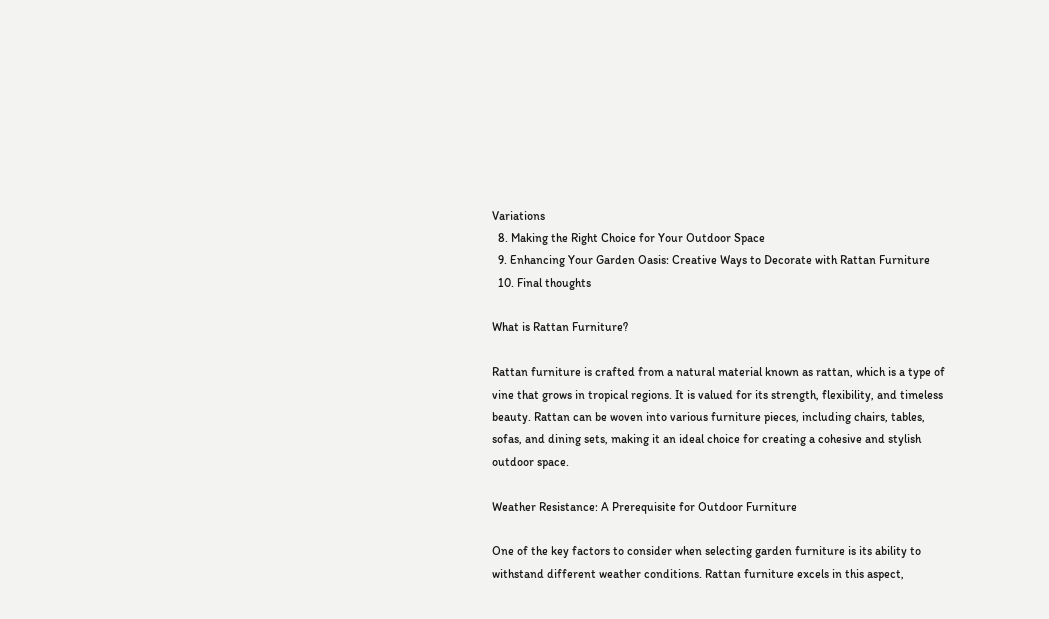Variations
  8. Making the Right Choice for Your Outdoor Space
  9. Enhancing Your Garden Oasis: Creative Ways to Decorate with Rattan Furniture
  10. Final thoughts

What is Rattan Furniture?

Rattan furniture is crafted from a natural material known as rattan, which is a type of vine that grows in tropical regions. It is valued for its strength, flexibility, and timeless beauty. Rattan can be woven into various furniture pieces, including chairs, tables, sofas, and dining sets, making it an ideal choice for creating a cohesive and stylish outdoor space.

Weather Resistance: A Prerequisite for Outdoor Furniture

One of the key factors to consider when selecting garden furniture is its ability to withstand different weather conditions. Rattan furniture excels in this aspect,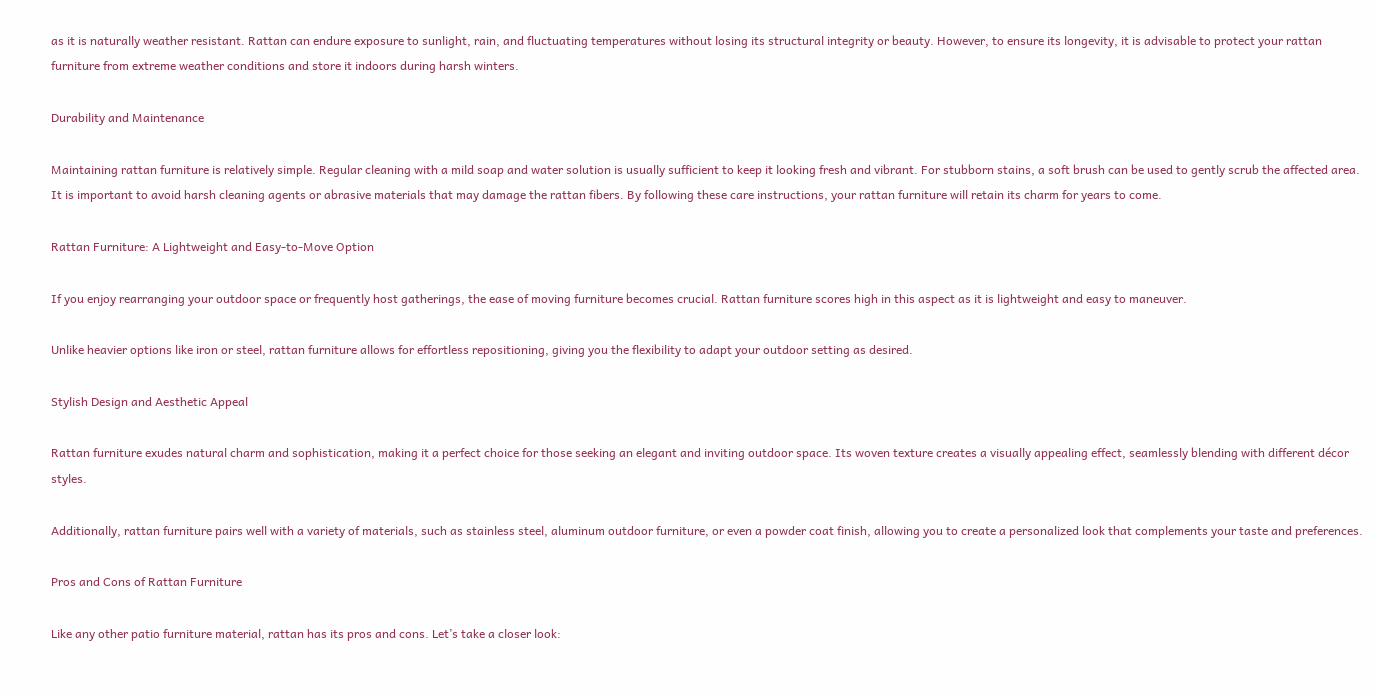as it is naturally weather resistant. Rattan can endure exposure to sunlight, rain, and fluctuating temperatures without losing its structural integrity or beauty. However, to ensure its longevity, it is advisable to protect your rattan furniture from extreme weather conditions and store it indoors during harsh winters.

Durability and Maintenance

Maintaining rattan furniture is relatively simple. Regular cleaning with a mild soap and water solution is usually sufficient to keep it looking fresh and vibrant. For stubborn stains, a soft brush can be used to gently scrub the affected area. It is important to avoid harsh cleaning agents or abrasive materials that may damage the rattan fibers. By following these care instructions, your rattan furniture will retain its charm for years to come.

Rattan Furniture: A Lightweight and Easy-to-Move Option

If you enjoy rearranging your outdoor space or frequently host gatherings, the ease of moving furniture becomes crucial. Rattan furniture scores high in this aspect as it is lightweight and easy to maneuver.

Unlike heavier options like iron or steel, rattan furniture allows for effortless repositioning, giving you the flexibility to adapt your outdoor setting as desired.

Stylish Design and Aesthetic Appeal

Rattan furniture exudes natural charm and sophistication, making it a perfect choice for those seeking an elegant and inviting outdoor space. Its woven texture creates a visually appealing effect, seamlessly blending with different décor styles.

Additionally, rattan furniture pairs well with a variety of materials, such as stainless steel, aluminum outdoor furniture, or even a powder coat finish, allowing you to create a personalized look that complements your taste and preferences.

Pros and Cons of Rattan Furniture

Like any other patio furniture material, rattan has its pros and cons. Let’s take a closer look: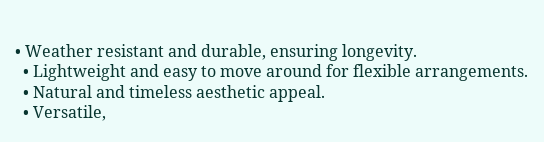• Weather resistant and durable, ensuring longevity.
  • Lightweight and easy to move around for flexible arrangements.
  • Natural and timeless aesthetic appeal.
  • Versatile,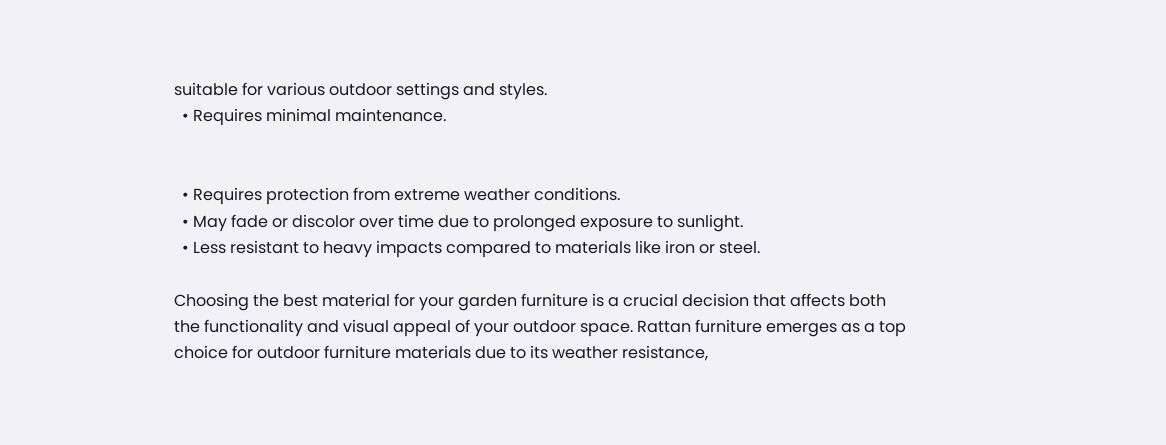suitable for various outdoor settings and styles.
  • Requires minimal maintenance.


  • Requires protection from extreme weather conditions.
  • May fade or discolor over time due to prolonged exposure to sunlight.
  • Less resistant to heavy impacts compared to materials like iron or steel.

Choosing the best material for your garden furniture is a crucial decision that affects both the functionality and visual appeal of your outdoor space. Rattan furniture emerges as a top choice for outdoor furniture materials due to its weather resistance,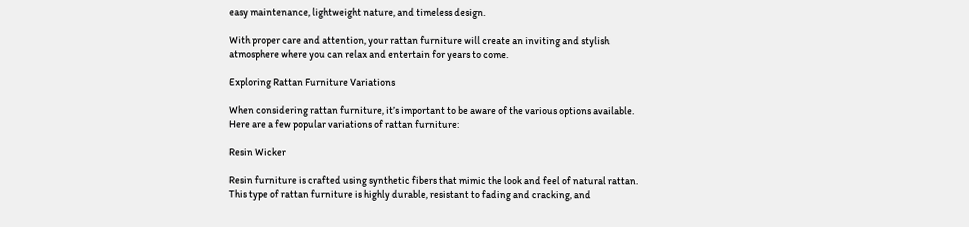easy maintenance, lightweight nature, and timeless design.

With proper care and attention, your rattan furniture will create an inviting and stylish atmosphere where you can relax and entertain for years to come.

Exploring Rattan Furniture Variations

When considering rattan furniture, it’s important to be aware of the various options available. Here are a few popular variations of rattan furniture:

Resin Wicker

Resin furniture is crafted using synthetic fibers that mimic the look and feel of natural rattan. This type of rattan furniture is highly durable, resistant to fading and cracking, and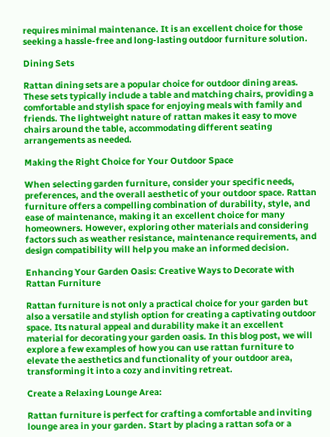requires minimal maintenance. It is an excellent choice for those seeking a hassle-free and long-lasting outdoor furniture solution.

Dining Sets

Rattan dining sets are a popular choice for outdoor dining areas. These sets typically include a table and matching chairs, providing a comfortable and stylish space for enjoying meals with family and friends. The lightweight nature of rattan makes it easy to move chairs around the table, accommodating different seating arrangements as needed.

Making the Right Choice for Your Outdoor Space

When selecting garden furniture, consider your specific needs, preferences, and the overall aesthetic of your outdoor space. Rattan furniture offers a compelling combination of durability, style, and ease of maintenance, making it an excellent choice for many homeowners. However, exploring other materials and considering factors such as weather resistance, maintenance requirements, and design compatibility will help you make an informed decision.

Enhancing Your Garden Oasis: Creative Ways to Decorate with Rattan Furniture

Rattan furniture is not only a practical choice for your garden but also a versatile and stylish option for creating a captivating outdoor space. Its natural appeal and durability make it an excellent material for decorating your garden oasis. In this blog post, we will explore a few examples of how you can use rattan furniture to elevate the aesthetics and functionality of your outdoor area, transforming it into a cozy and inviting retreat.

Create a Relaxing Lounge Area:

Rattan furniture is perfect for crafting a comfortable and inviting lounge area in your garden. Start by placing a rattan sofa or a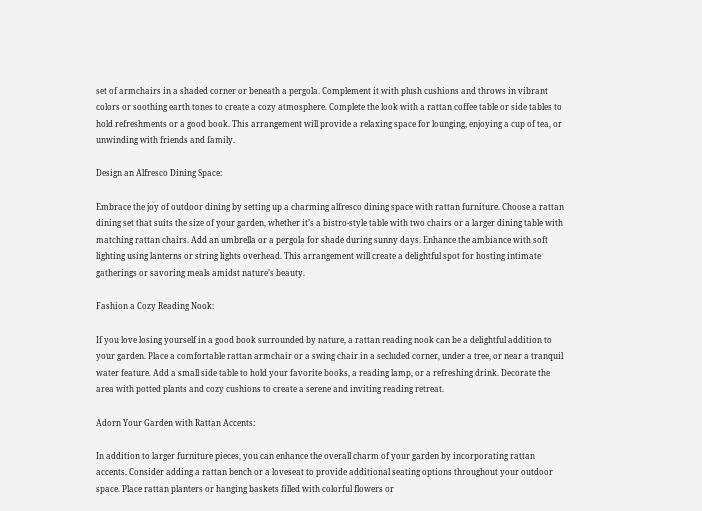set of armchairs in a shaded corner or beneath a pergola. Complement it with plush cushions and throws in vibrant colors or soothing earth tones to create a cozy atmosphere. Complete the look with a rattan coffee table or side tables to hold refreshments or a good book. This arrangement will provide a relaxing space for lounging, enjoying a cup of tea, or unwinding with friends and family.

Design an Alfresco Dining Space:

Embrace the joy of outdoor dining by setting up a charming alfresco dining space with rattan furniture. Choose a rattan dining set that suits the size of your garden, whether it’s a bistro-style table with two chairs or a larger dining table with matching rattan chairs. Add an umbrella or a pergola for shade during sunny days. Enhance the ambiance with soft lighting using lanterns or string lights overhead. This arrangement will create a delightful spot for hosting intimate gatherings or savoring meals amidst nature’s beauty.

Fashion a Cozy Reading Nook:

If you love losing yourself in a good book surrounded by nature, a rattan reading nook can be a delightful addition to your garden. Place a comfortable rattan armchair or a swing chair in a secluded corner, under a tree, or near a tranquil water feature. Add a small side table to hold your favorite books, a reading lamp, or a refreshing drink. Decorate the area with potted plants and cozy cushions to create a serene and inviting reading retreat.

Adorn Your Garden with Rattan Accents:

In addition to larger furniture pieces, you can enhance the overall charm of your garden by incorporating rattan accents. Consider adding a rattan bench or a loveseat to provide additional seating options throughout your outdoor space. Place rattan planters or hanging baskets filled with colorful flowers or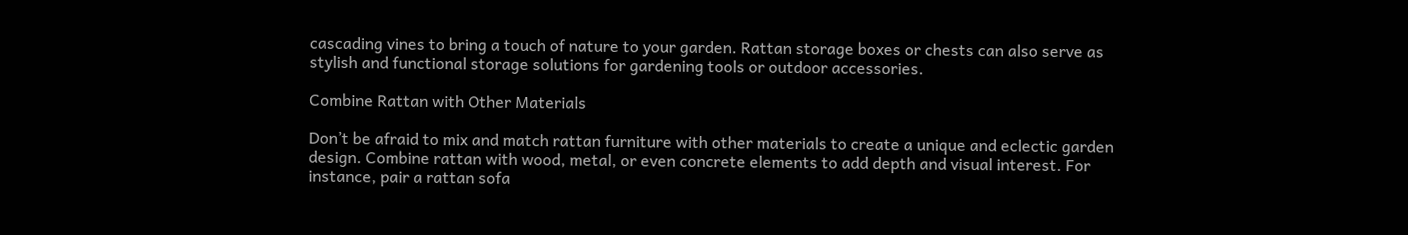cascading vines to bring a touch of nature to your garden. Rattan storage boxes or chests can also serve as stylish and functional storage solutions for gardening tools or outdoor accessories.

Combine Rattan with Other Materials

Don’t be afraid to mix and match rattan furniture with other materials to create a unique and eclectic garden design. Combine rattan with wood, metal, or even concrete elements to add depth and visual interest. For instance, pair a rattan sofa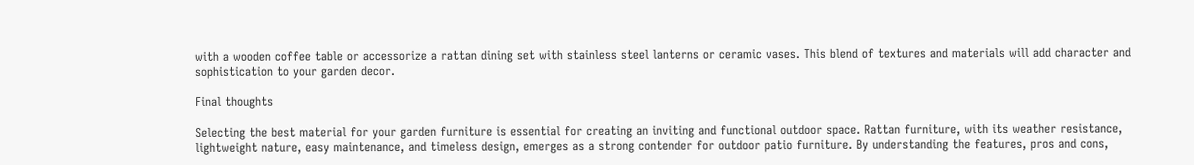with a wooden coffee table or accessorize a rattan dining set with stainless steel lanterns or ceramic vases. This blend of textures and materials will add character and sophistication to your garden decor.

Final thoughts

Selecting the best material for your garden furniture is essential for creating an inviting and functional outdoor space. Rattan furniture, with its weather resistance, lightweight nature, easy maintenance, and timeless design, emerges as a strong contender for outdoor patio furniture. By understanding the features, pros and cons,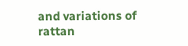and variations of rattan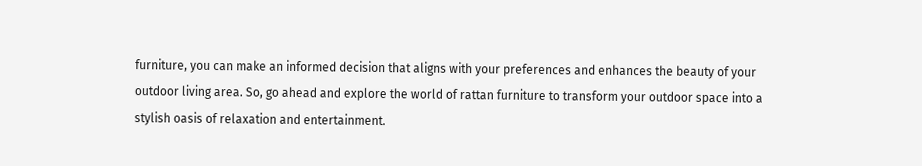furniture, you can make an informed decision that aligns with your preferences and enhances the beauty of your outdoor living area. So, go ahead and explore the world of rattan furniture to transform your outdoor space into a stylish oasis of relaxation and entertainment.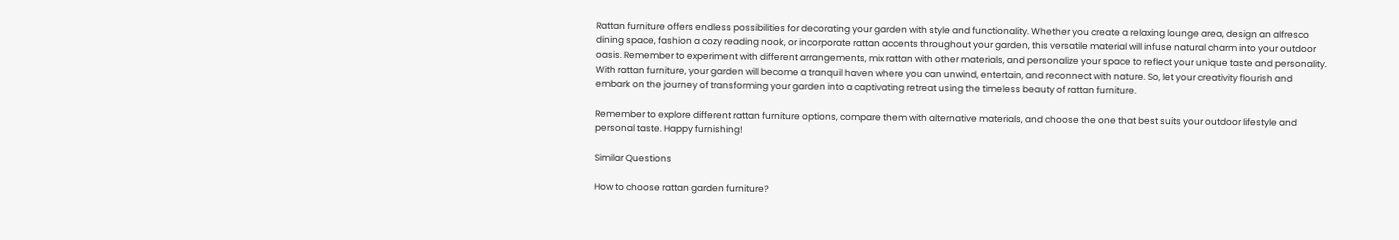Rattan furniture offers endless possibilities for decorating your garden with style and functionality. Whether you create a relaxing lounge area, design an alfresco dining space, fashion a cozy reading nook, or incorporate rattan accents throughout your garden, this versatile material will infuse natural charm into your outdoor oasis. Remember to experiment with different arrangements, mix rattan with other materials, and personalize your space to reflect your unique taste and personality. With rattan furniture, your garden will become a tranquil haven where you can unwind, entertain, and reconnect with nature. So, let your creativity flourish and embark on the journey of transforming your garden into a captivating retreat using the timeless beauty of rattan furniture.

Remember to explore different rattan furniture options, compare them with alternative materials, and choose the one that best suits your outdoor lifestyle and personal taste. Happy furnishing!

Similar Questions

How to choose rattan garden furniture?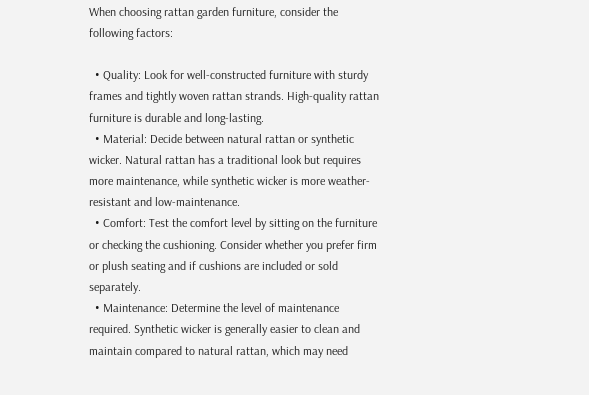When choosing rattan garden furniture, consider the following factors:

  • Quality: Look for well-constructed furniture with sturdy frames and tightly woven rattan strands. High-quality rattan furniture is durable and long-lasting.
  • Material: Decide between natural rattan or synthetic wicker. Natural rattan has a traditional look but requires more maintenance, while synthetic wicker is more weather-resistant and low-maintenance.
  • Comfort: Test the comfort level by sitting on the furniture or checking the cushioning. Consider whether you prefer firm or plush seating and if cushions are included or sold separately.
  • Maintenance: Determine the level of maintenance required. Synthetic wicker is generally easier to clean and maintain compared to natural rattan, which may need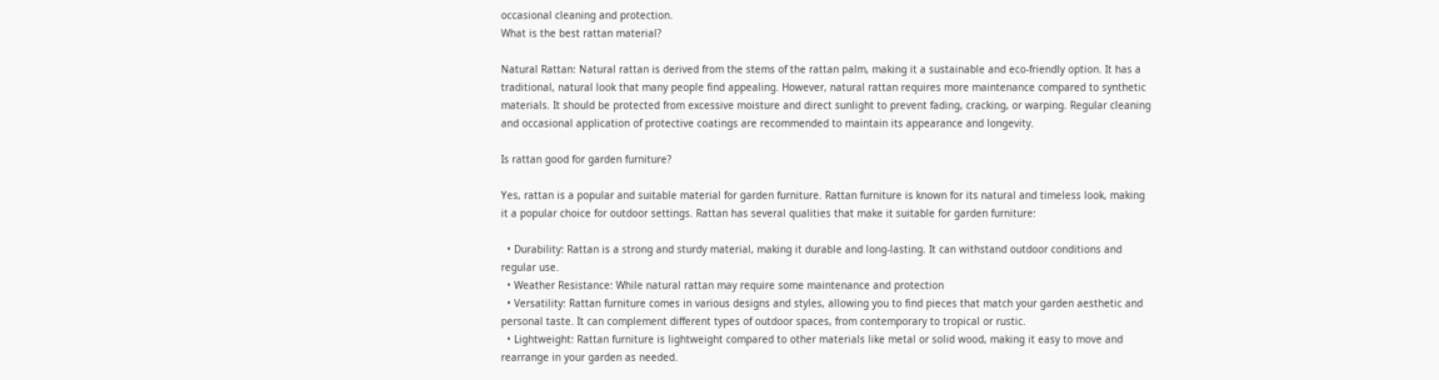occasional cleaning and protection.
What is the best rattan material?

Natural Rattan: Natural rattan is derived from the stems of the rattan palm, making it a sustainable and eco-friendly option. It has a traditional, natural look that many people find appealing. However, natural rattan requires more maintenance compared to synthetic materials. It should be protected from excessive moisture and direct sunlight to prevent fading, cracking, or warping. Regular cleaning and occasional application of protective coatings are recommended to maintain its appearance and longevity.

Is rattan good for garden furniture?

Yes, rattan is a popular and suitable material for garden furniture. Rattan furniture is known for its natural and timeless look, making it a popular choice for outdoor settings. Rattan has several qualities that make it suitable for garden furniture:

  • Durability: Rattan is a strong and sturdy material, making it durable and long-lasting. It can withstand outdoor conditions and regular use.
  • Weather Resistance: While natural rattan may require some maintenance and protection
  • Versatility: Rattan furniture comes in various designs and styles, allowing you to find pieces that match your garden aesthetic and personal taste. It can complement different types of outdoor spaces, from contemporary to tropical or rustic.
  • Lightweight: Rattan furniture is lightweight compared to other materials like metal or solid wood, making it easy to move and rearrange in your garden as needed.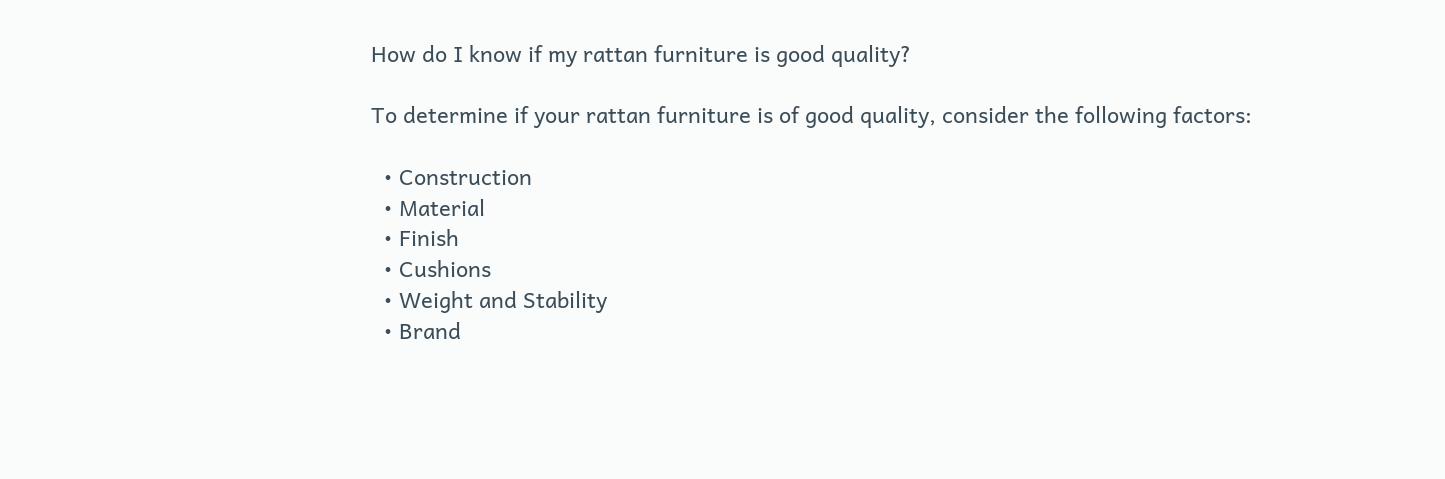How do I know if my rattan furniture is good quality?

To determine if your rattan furniture is of good quality, consider the following factors:

  • Construction
  • Material
  • Finish
  • Cushions
  • Weight and Stability
  • Brand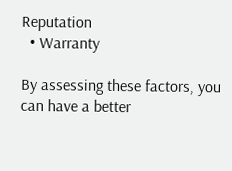Reputation
  • Warranty

By assessing these factors, you can have a better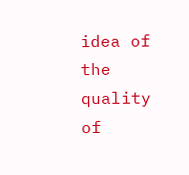idea of the quality of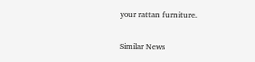your rattan furniture.

Similar News